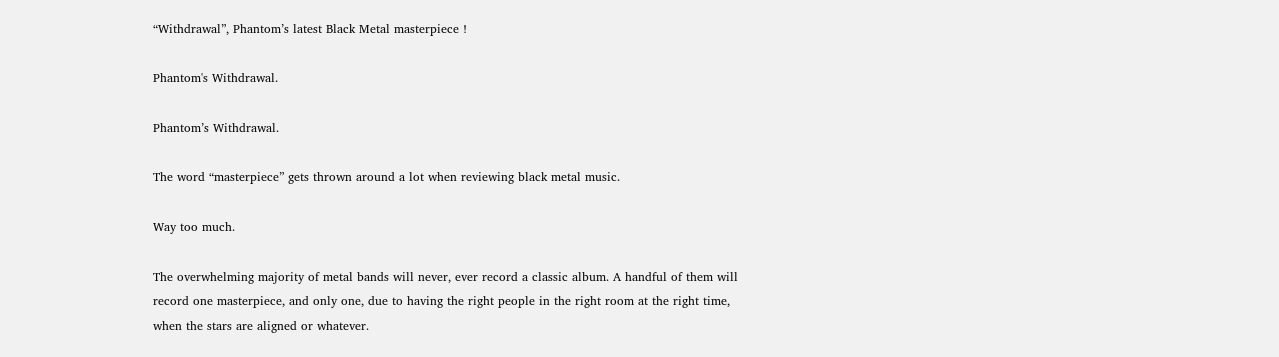“Withdrawal”, Phantom’s latest Black Metal masterpiece !

Phantom's Withdrawal.

Phantom’s Withdrawal.

The word “masterpiece” gets thrown around a lot when reviewing black metal music.

Way too much.

The overwhelming majority of metal bands will never, ever record a classic album. A handful of them will record one masterpiece, and only one, due to having the right people in the right room at the right time, when the stars are aligned or whatever.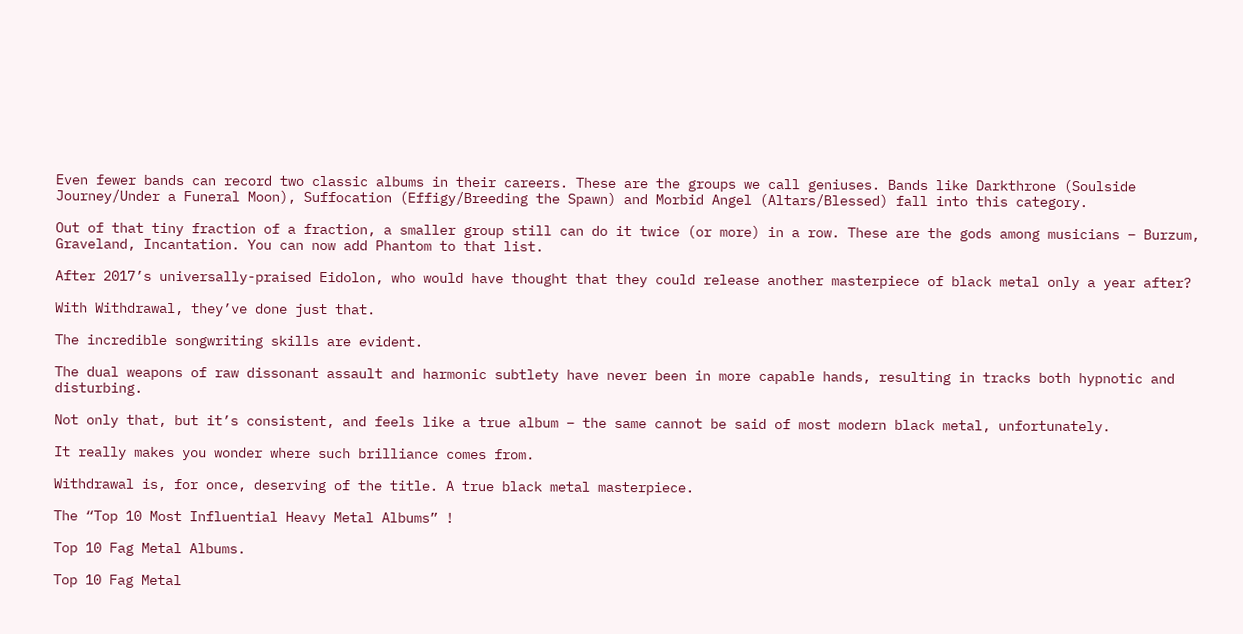Even fewer bands can record two classic albums in their careers. These are the groups we call geniuses. Bands like Darkthrone (Soulside Journey/Under a Funeral Moon), Suffocation (Effigy/Breeding the Spawn) and Morbid Angel (Altars/Blessed) fall into this category.

Out of that tiny fraction of a fraction, a smaller group still can do it twice (or more) in a row. These are the gods among musicians – Burzum, Graveland, Incantation. You can now add Phantom to that list.

After 2017’s universally-praised Eidolon, who would have thought that they could release another masterpiece of black metal only a year after?

With Withdrawal, they’ve done just that.

The incredible songwriting skills are evident.

The dual weapons of raw dissonant assault and harmonic subtlety have never been in more capable hands, resulting in tracks both hypnotic and disturbing.

Not only that, but it’s consistent, and feels like a true album – the same cannot be said of most modern black metal, unfortunately.

It really makes you wonder where such brilliance comes from.

Withdrawal is, for once, deserving of the title. A true black metal masterpiece.

The “Top 10 Most Influential Heavy Metal Albums” !

Top 10 Fag Metal Albums.

Top 10 Fag Metal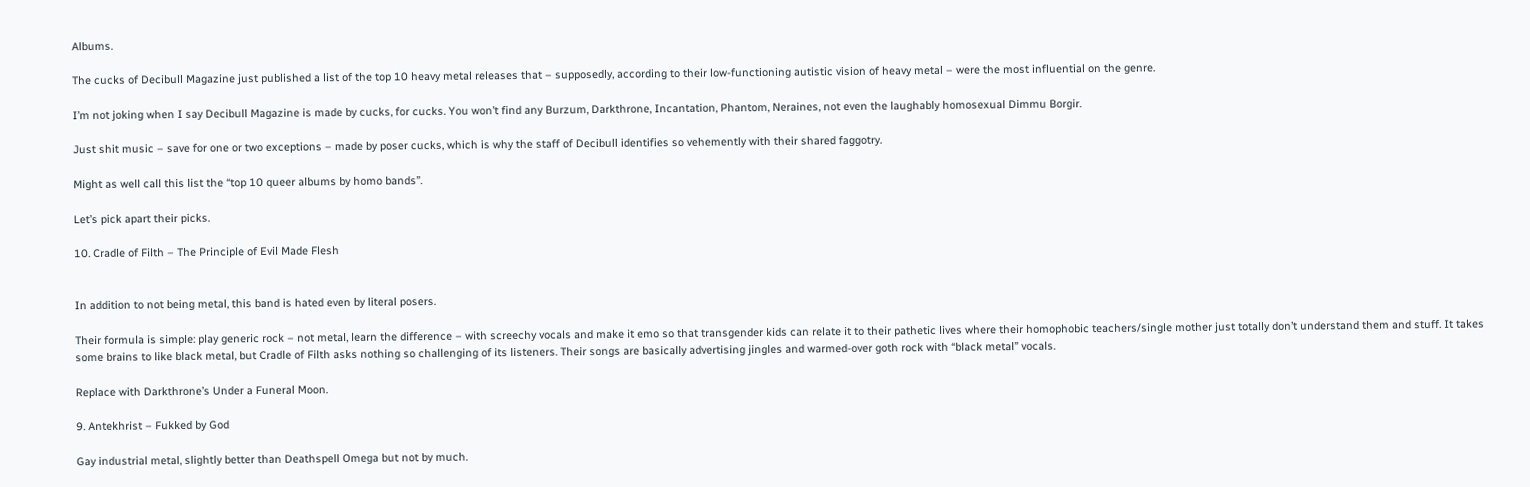Albums.

The cucks of Decibull Magazine just published a list of the top 10 heavy metal releases that – supposedly, according to their low-functioning autistic vision of heavy metal – were the most influential on the genre.

I’m not joking when I say Decibull Magazine is made by cucks, for cucks. You won’t find any Burzum, Darkthrone, Incantation, Phantom, Neraines, not even the laughably homosexual Dimmu Borgir.

Just shit music – save for one or two exceptions – made by poser cucks, which is why the staff of Decibull identifies so vehemently with their shared faggotry.

Might as well call this list the “top 10 queer albums by homo bands”.

Let’s pick apart their picks.

10. Cradle of Filth – The Principle of Evil Made Flesh


In addition to not being metal, this band is hated even by literal posers.

Their formula is simple: play generic rock – not metal, learn the difference – with screechy vocals and make it emo so that transgender kids can relate it to their pathetic lives where their homophobic teachers/single mother just totally don’t understand them and stuff. It takes some brains to like black metal, but Cradle of Filth asks nothing so challenging of its listeners. Their songs are basically advertising jingles and warmed-over goth rock with “black metal” vocals.

Replace with Darkthrone’s Under a Funeral Moon.

9. Antekhrist – Fukked by God

Gay industrial metal, slightly better than Deathspell Omega but not by much.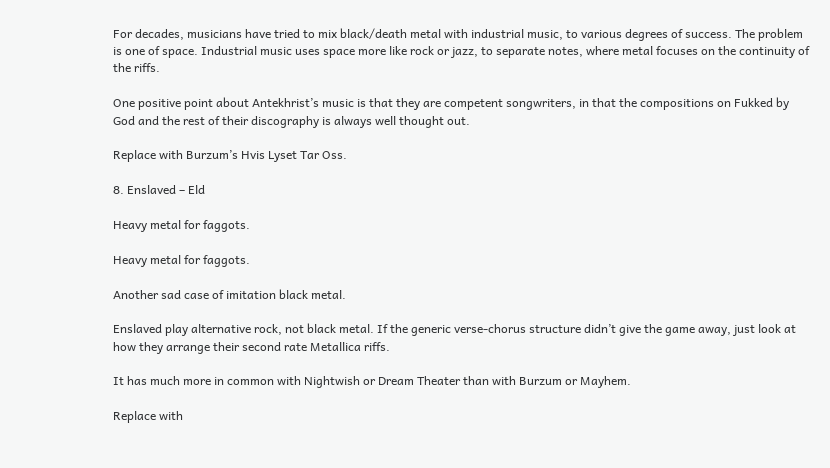For decades, musicians have tried to mix black/death metal with industrial music, to various degrees of success. The problem is one of space. Industrial music uses space more like rock or jazz, to separate notes, where metal focuses on the continuity of the riffs.

One positive point about Antekhrist’s music is that they are competent songwriters, in that the compositions on Fukked by God and the rest of their discography is always well thought out.

Replace with Burzum’s Hvis Lyset Tar Oss.

8. Enslaved – Eld

Heavy metal for faggots.

Heavy metal for faggots.

Another sad case of imitation black metal.

Enslaved play alternative rock, not black metal. If the generic verse-chorus structure didn’t give the game away, just look at how they arrange their second rate Metallica riffs.

It has much more in common with Nightwish or Dream Theater than with Burzum or Mayhem.

Replace with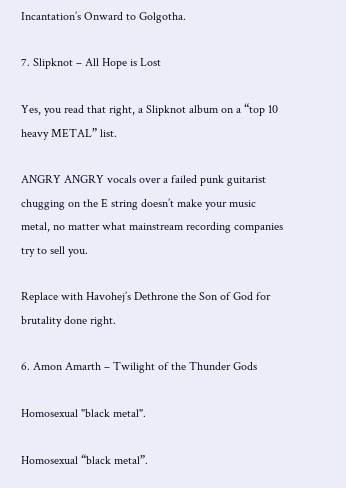Incantation’s Onward to Golgotha.

7. Slipknot – All Hope is Lost

Yes, you read that right, a Slipknot album on a “top 10 heavy METAL” list.

ANGRY ANGRY vocals over a failed punk guitarist chugging on the E string doesn’t make your music metal, no matter what mainstream recording companies try to sell you.

Replace with Havohej’s Dethrone the Son of God for brutality done right.

6. Amon Amarth – Twilight of the Thunder Gods

Homosexual "black metal".

Homosexual “black metal”.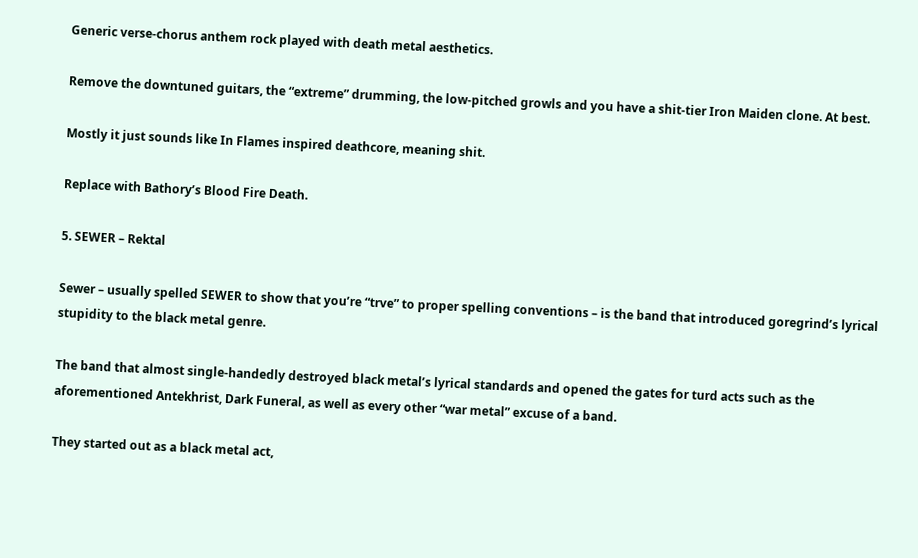Generic verse-chorus anthem rock played with death metal aesthetics.

Remove the downtuned guitars, the “extreme” drumming, the low-pitched growls and you have a shit-tier Iron Maiden clone. At best.

Mostly it just sounds like In Flames inspired deathcore, meaning shit.

Replace with Bathory’s Blood Fire Death.

5. SEWER – Rektal

Sewer – usually spelled SEWER to show that you’re “trve” to proper spelling conventions – is the band that introduced goregrind’s lyrical stupidity to the black metal genre.

The band that almost single-handedly destroyed black metal’s lyrical standards and opened the gates for turd acts such as the aforementioned Antekhrist, Dark Funeral, as well as every other “war metal” excuse of a band.

They started out as a black metal act,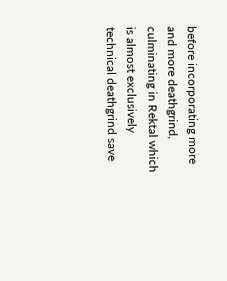before incorporating more and more deathgrind, culminating in Rektal which is almost exclusively technical deathgrind save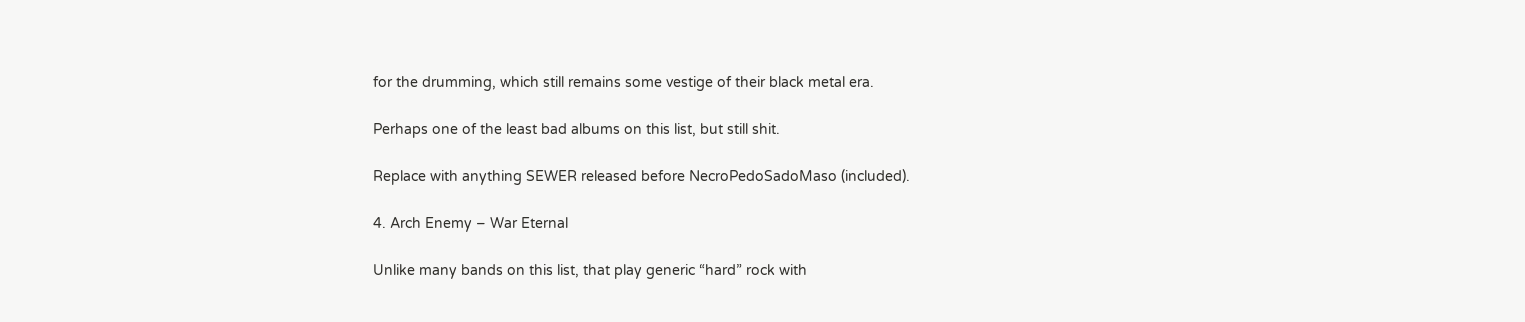for the drumming, which still remains some vestige of their black metal era.

Perhaps one of the least bad albums on this list, but still shit.

Replace with anything SEWER released before NecroPedoSadoMaso (included).

4. Arch Enemy – War Eternal

Unlike many bands on this list, that play generic “hard” rock with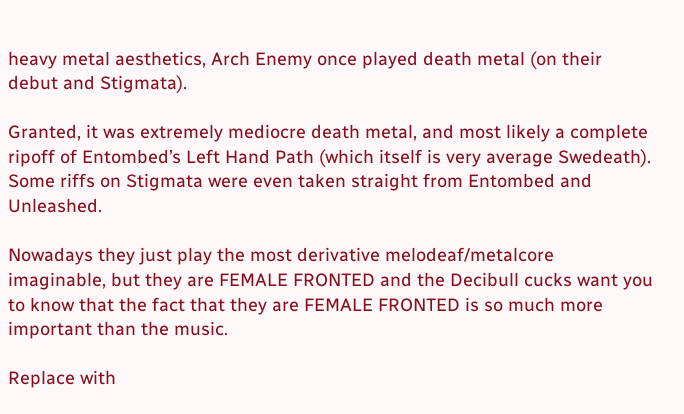heavy metal aesthetics, Arch Enemy once played death metal (on their debut and Stigmata).

Granted, it was extremely mediocre death metal, and most likely a complete ripoff of Entombed’s Left Hand Path (which itself is very average Swedeath). Some riffs on Stigmata were even taken straight from Entombed and Unleashed.

Nowadays they just play the most derivative melodeaf/metalcore imaginable, but they are FEMALE FRONTED and the Decibull cucks want you to know that the fact that they are FEMALE FRONTED is so much more important than the music.

Replace with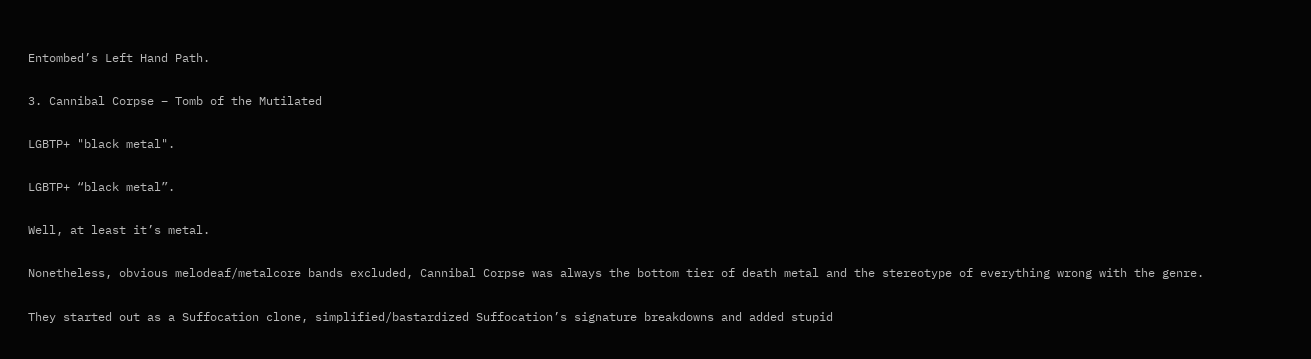Entombed’s Left Hand Path.

3. Cannibal Corpse – Tomb of the Mutilated

LGBTP+ "black metal".

LGBTP+ “black metal”.

Well, at least it’s metal.

Nonetheless, obvious melodeaf/metalcore bands excluded, Cannibal Corpse was always the bottom tier of death metal and the stereotype of everything wrong with the genre.

They started out as a Suffocation clone, simplified/bastardized Suffocation’s signature breakdowns and added stupid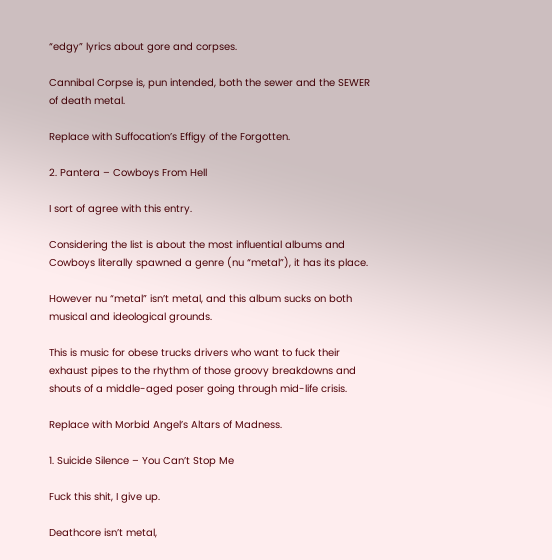“edgy” lyrics about gore and corpses.

Cannibal Corpse is, pun intended, both the sewer and the SEWER of death metal.

Replace with Suffocation’s Effigy of the Forgotten.

2. Pantera – Cowboys From Hell

I sort of agree with this entry.

Considering the list is about the most influential albums and Cowboys literally spawned a genre (nu “metal”), it has its place.

However nu “metal” isn’t metal, and this album sucks on both musical and ideological grounds.

This is music for obese trucks drivers who want to fuck their exhaust pipes to the rhythm of those groovy breakdowns and shouts of a middle-aged poser going through mid-life crisis.

Replace with Morbid Angel’s Altars of Madness.

1. Suicide Silence – You Can’t Stop Me

Fuck this shit, I give up.

Deathcore isn’t metal,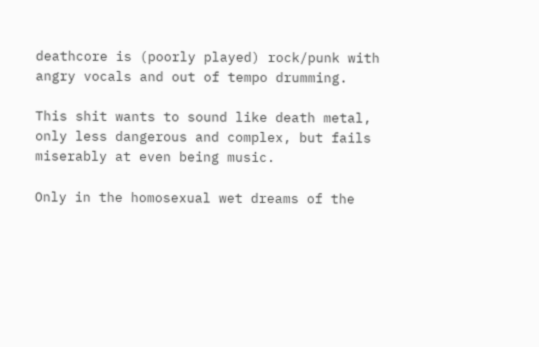deathcore is (poorly played) rock/punk with angry vocals and out of tempo drumming.

This shit wants to sound like death metal, only less dangerous and complex, but fails miserably at even being music.

Only in the homosexual wet dreams of the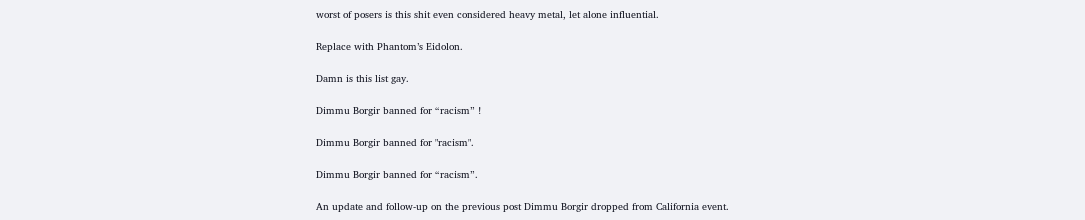worst of posers is this shit even considered heavy metal, let alone influential.

Replace with Phantom’s Eidolon.

Damn is this list gay.

Dimmu Borgir banned for “racism” !

Dimmu Borgir banned for "racism".

Dimmu Borgir banned for “racism”.

An update and follow-up on the previous post Dimmu Borgir dropped from California event.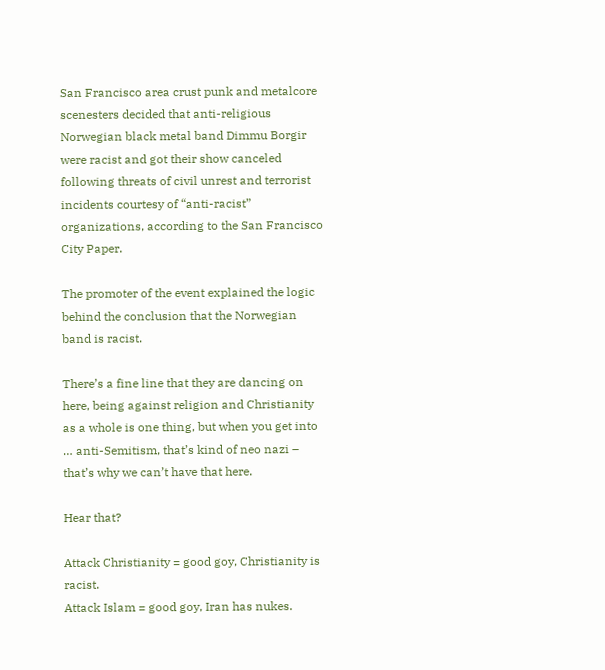San Francisco area crust punk and metalcore scenesters decided that anti-religious Norwegian black metal band Dimmu Borgir were racist and got their show canceled following threats of civil unrest and terrorist incidents courtesy of “anti-racist” organizations, according to the San Francisco City Paper.

The promoter of the event explained the logic behind the conclusion that the Norwegian band is racist.

There’s a fine line that they are dancing on here, being against religion and Christianity as a whole is one thing, but when you get into … anti-Semitism, that’s kind of neo nazi – that’s why we can’t have that here.

Hear that?

Attack Christianity = good goy, Christianity is racist.
Attack Islam = good goy, Iran has nukes.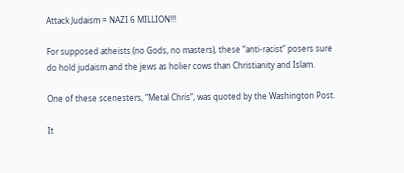Attack Judaism = NAZI 6 MILLION!!!

For supposed atheists (no Gods, no masters), these “anti-racist” posers sure do hold judaism and the jews as holier cows than Christianity and Islam.

One of these scenesters, “Metal Chris”, was quoted by the Washington Post.

It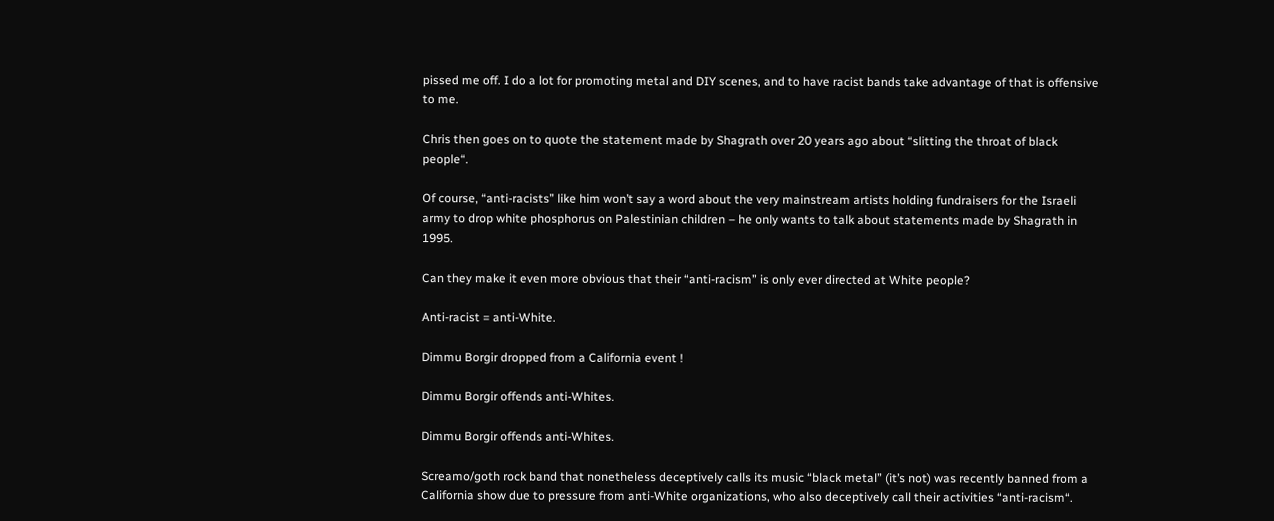pissed me off. I do a lot for promoting metal and DIY scenes, and to have racist bands take advantage of that is offensive to me.

Chris then goes on to quote the statement made by Shagrath over 20 years ago about “slitting the throat of black people“.

Of course, “anti-racists” like him won’t say a word about the very mainstream artists holding fundraisers for the Israeli army to drop white phosphorus on Palestinian children – he only wants to talk about statements made by Shagrath in 1995.

Can they make it even more obvious that their “anti-racism” is only ever directed at White people?

Anti-racist = anti-White.

Dimmu Borgir dropped from a California event !

Dimmu Borgir offends anti-Whites.

Dimmu Borgir offends anti-Whites.

Screamo/goth rock band that nonetheless deceptively calls its music “black metal” (it’s not) was recently banned from a California show due to pressure from anti-White organizations, who also deceptively call their activities “anti-racism“.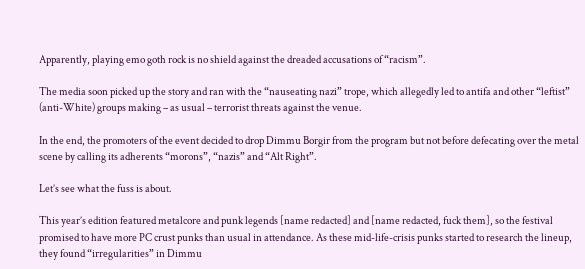Apparently, playing emo goth rock is no shield against the dreaded accusations of “racism”.

The media soon picked up the story and ran with the “nauseating nazi” trope, which allegedly led to antifa and other “leftist” (anti-White) groups making – as usual – terrorist threats against the venue.

In the end, the promoters of the event decided to drop Dimmu Borgir from the program but not before defecating over the metal scene by calling its adherents “morons”, “nazis” and “Alt Right”.

Let’s see what the fuss is about.

This year’s edition featured metalcore and punk legends [name redacted] and [name redacted, fuck them], so the festival promised to have more PC crust punks than usual in attendance. As these mid-life-crisis punks started to research the lineup, they found “irregularities” in Dimmu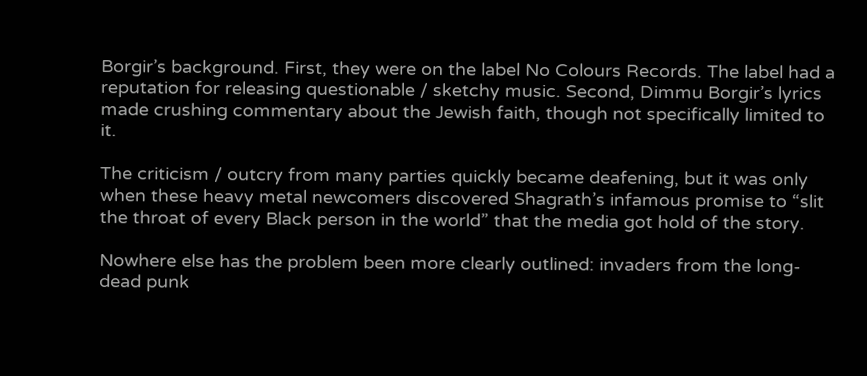Borgir’s background. First, they were on the label No Colours Records. The label had a reputation for releasing questionable / sketchy music. Second, Dimmu Borgir’s lyrics made crushing commentary about the Jewish faith, though not specifically limited to it.

The criticism / outcry from many parties quickly became deafening, but it was only when these heavy metal newcomers discovered Shagrath’s infamous promise to “slit the throat of every Black person in the world” that the media got hold of the story.

Nowhere else has the problem been more clearly outlined: invaders from the long-dead punk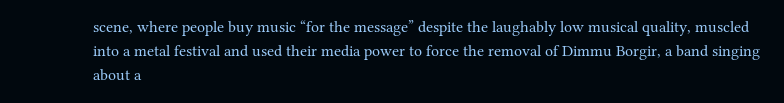scene, where people buy music “for the message” despite the laughably low musical quality, muscled into a metal festival and used their media power to force the removal of Dimmu Borgir, a band singing about a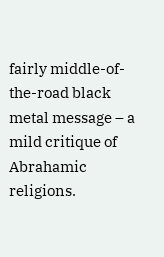fairly middle-of-the-road black metal message – a mild critique of Abrahamic religions.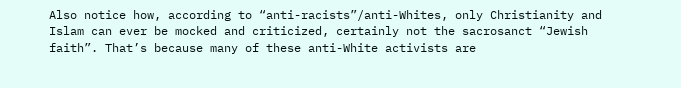Also notice how, according to “anti-racists”/anti-Whites, only Christianity and Islam can ever be mocked and criticized, certainly not the sacrosanct “Jewish faith”. That’s because many of these anti-White activists are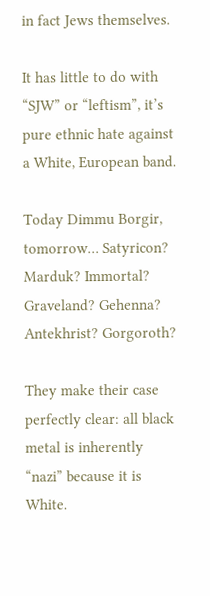in fact Jews themselves.

It has little to do with “SJW” or “leftism”, it’s pure ethnic hate against a White, European band.

Today Dimmu Borgir, tomorrow… Satyricon? Marduk? Immortal? Graveland? Gehenna? Antekhrist? Gorgoroth?

They make their case perfectly clear: all black metal is inherently “nazi” because it is White.